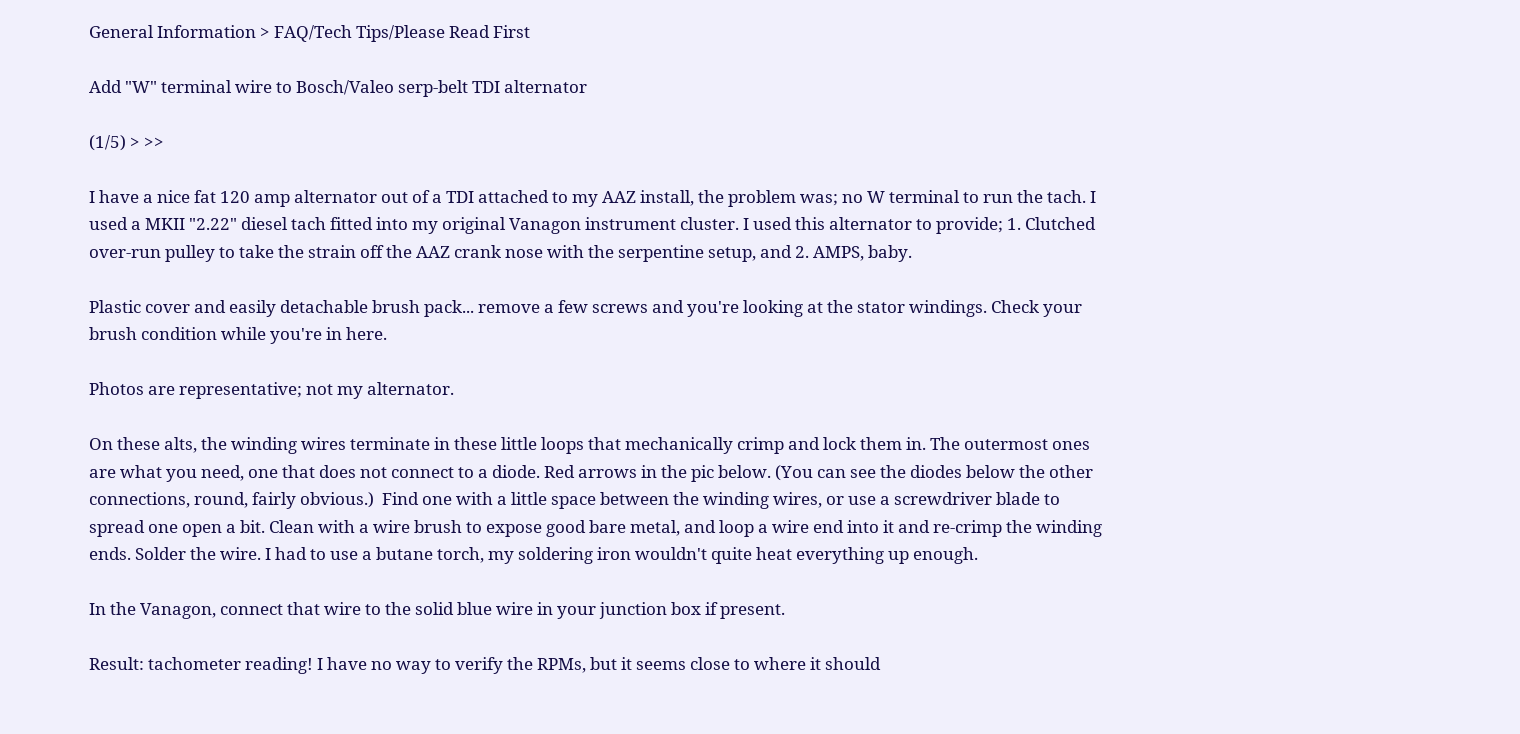General Information > FAQ/Tech Tips/Please Read First

Add "W" terminal wire to Bosch/Valeo serp-belt TDI alternator

(1/5) > >>

I have a nice fat 120 amp alternator out of a TDI attached to my AAZ install, the problem was; no W terminal to run the tach. I used a MKII "2.22" diesel tach fitted into my original Vanagon instrument cluster. I used this alternator to provide; 1. Clutched over-run pulley to take the strain off the AAZ crank nose with the serpentine setup, and 2. AMPS, baby.

Plastic cover and easily detachable brush pack... remove a few screws and you're looking at the stator windings. Check your brush condition while you're in here.

Photos are representative; not my alternator.

On these alts, the winding wires terminate in these little loops that mechanically crimp and lock them in. The outermost ones are what you need, one that does not connect to a diode. Red arrows in the pic below. (You can see the diodes below the other connections, round, fairly obvious.)  Find one with a little space between the winding wires, or use a screwdriver blade to spread one open a bit. Clean with a wire brush to expose good bare metal, and loop a wire end into it and re-crimp the winding ends. Solder the wire. I had to use a butane torch, my soldering iron wouldn't quite heat everything up enough.

In the Vanagon, connect that wire to the solid blue wire in your junction box if present.

Result: tachometer reading! I have no way to verify the RPMs, but it seems close to where it should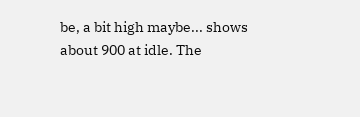be, a bit high maybe... shows about 900 at idle. The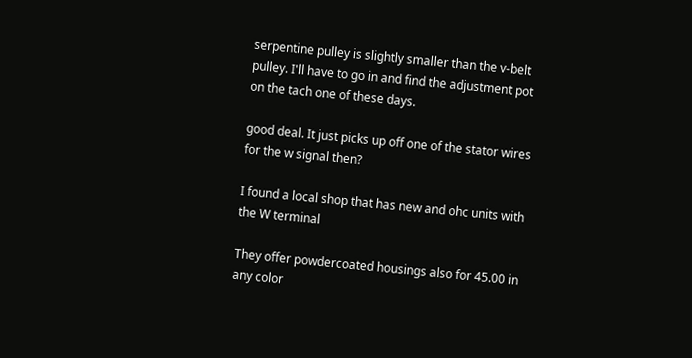serpentine pulley is slightly smaller than the v-belt pulley. I'll have to go in and find the adjustment pot on the tach one of these days.

good deal. It just picks up off one of the stator wires for the w signal then?

I found a local shop that has new and ohc units with the W terminal

They offer powdercoated housings also for 45.00 in any color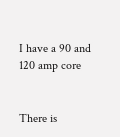I have a 90 and 120 amp core


There is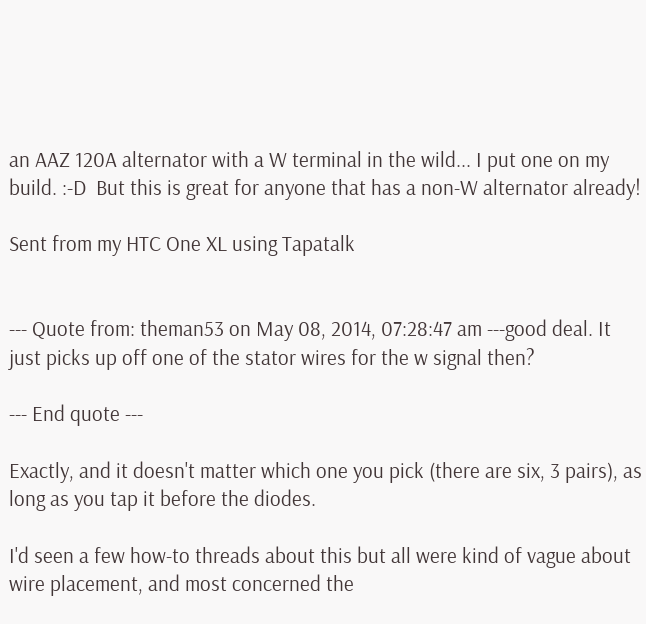an AAZ 120A alternator with a W terminal in the wild... I put one on my build. :-D  But this is great for anyone that has a non-W alternator already!

Sent from my HTC One XL using Tapatalk


--- Quote from: theman53 on May 08, 2014, 07:28:47 am ---good deal. It just picks up off one of the stator wires for the w signal then?

--- End quote ---

Exactly, and it doesn't matter which one you pick (there are six, 3 pairs), as long as you tap it before the diodes.

I'd seen a few how-to threads about this but all were kind of vague about wire placement, and most concerned the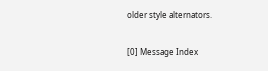older style alternators.


[0] Message Index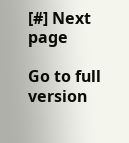[#] Next page

Go to full version